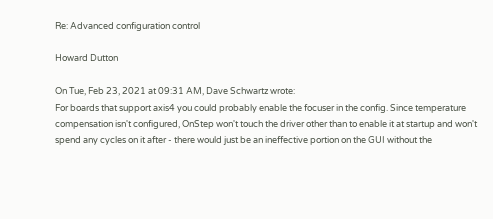Re: Advanced configuration control

Howard Dutton

On Tue, Feb 23, 2021 at 09:31 AM, Dave Schwartz wrote:
For boards that support axis4 you could probably enable the focuser in the config. Since temperature compensation isn't configured, OnStep won't touch the driver other than to enable it at startup and won't spend any cycles on it after - there would just be an ineffective portion on the GUI without the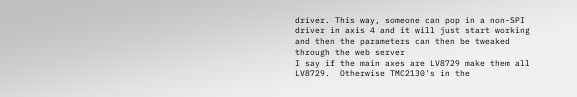driver. This way, someone can pop in a non-SPI driver in axis 4 and it will just start working and then the parameters can then be tweaked through the web server
I say if the main axes are LV8729 make them all LV8729.  Otherwise TMC2130's in the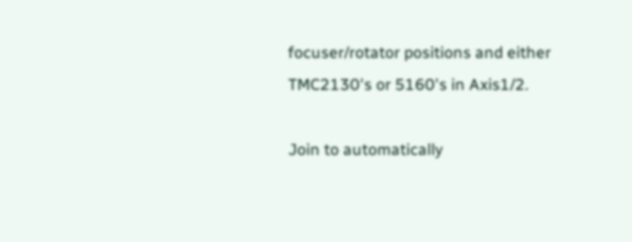focuser/rotator positions and either TMC2130's or 5160's in Axis1/2.

Join to automatically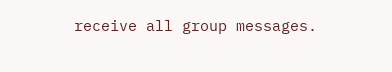receive all group messages.